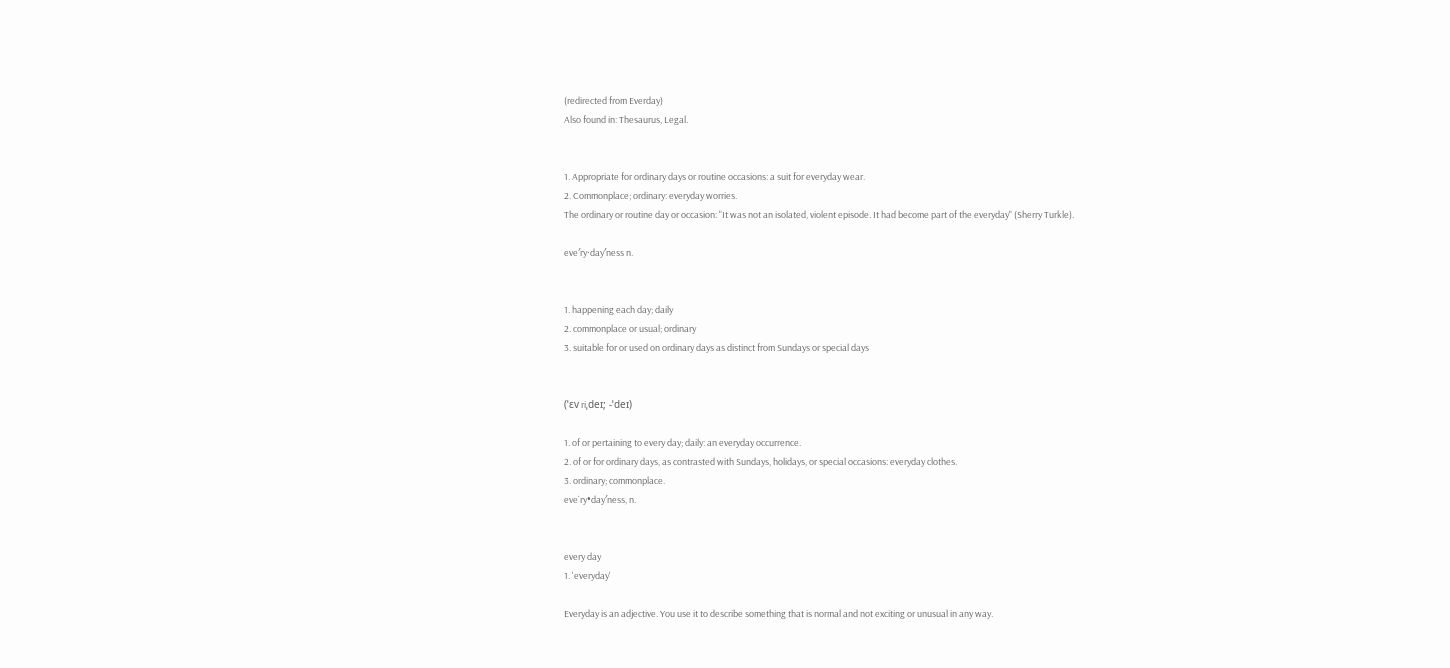(redirected from Everday)
Also found in: Thesaurus, Legal.


1. Appropriate for ordinary days or routine occasions: a suit for everyday wear.
2. Commonplace; ordinary: everyday worries.
The ordinary or routine day or occasion: "It was not an isolated, violent episode. It had become part of the everyday" (Sherry Turkle).

eve′ry·day′ness n.


1. happening each day; daily
2. commonplace or usual; ordinary
3. suitable for or used on ordinary days as distinct from Sundays or special days


(ˈɛv riˌdeɪ; -ˈdeɪ)

1. of or pertaining to every day; daily: an everyday occurrence.
2. of or for ordinary days, as contrasted with Sundays, holidays, or special occasions: everyday clothes.
3. ordinary; commonplace.
eve`ry•day′ness, n.


every day
1. 'everyday'

Everyday is an adjective. You use it to describe something that is normal and not exciting or unusual in any way.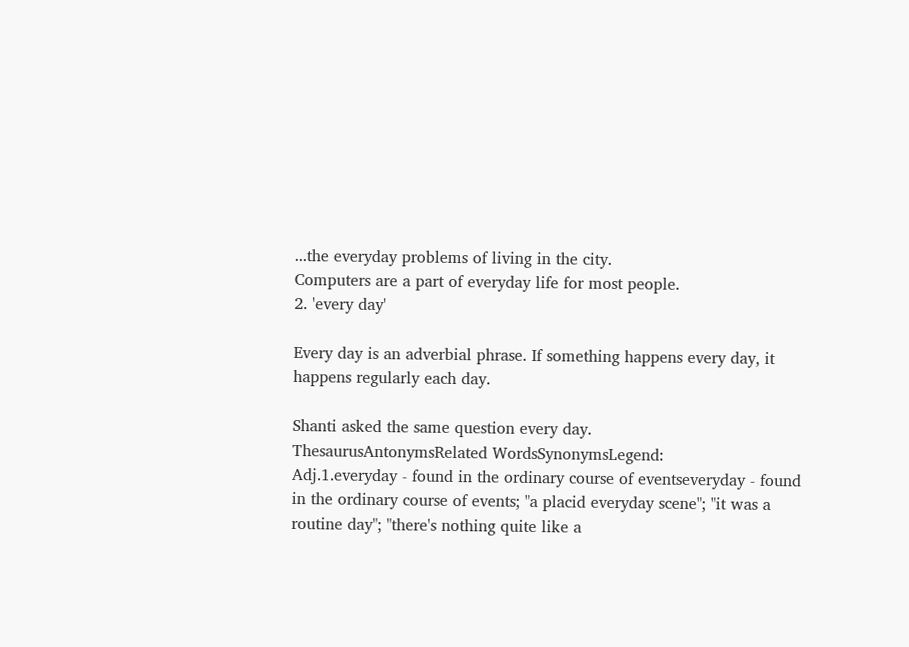...the everyday problems of living in the city.
Computers are a part of everyday life for most people.
2. 'every day'

Every day is an adverbial phrase. If something happens every day, it happens regularly each day.

Shanti asked the same question every day.
ThesaurusAntonymsRelated WordsSynonymsLegend:
Adj.1.everyday - found in the ordinary course of eventseveryday - found in the ordinary course of events; "a placid everyday scene"; "it was a routine day"; "there's nothing quite like a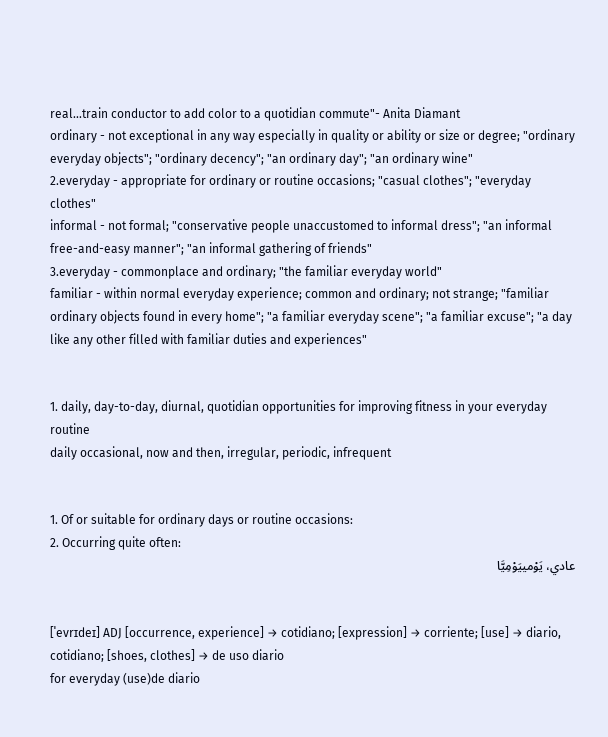real...train conductor to add color to a quotidian commute"- Anita Diamant
ordinary - not exceptional in any way especially in quality or ability or size or degree; "ordinary everyday objects"; "ordinary decency"; "an ordinary day"; "an ordinary wine"
2.everyday - appropriate for ordinary or routine occasions; "casual clothes"; "everyday clothes"
informal - not formal; "conservative people unaccustomed to informal dress"; "an informal free-and-easy manner"; "an informal gathering of friends"
3.everyday - commonplace and ordinary; "the familiar everyday world"
familiar - within normal everyday experience; common and ordinary; not strange; "familiar ordinary objects found in every home"; "a familiar everyday scene"; "a familiar excuse"; "a day like any other filled with familiar duties and experiences"


1. daily, day-to-day, diurnal, quotidian opportunities for improving fitness in your everyday routine
daily occasional, now and then, irregular, periodic, infrequent


1. Of or suitable for ordinary days or routine occasions:
2. Occurring quite often:
عادي، يَوْمييَوْمِيَّا


[ˈevrɪdeɪ] ADJ [occurrence, experience] → cotidiano; [expression] → corriente; [use] → diario, cotidiano; [shoes, clothes] → de uso diario
for everyday (use)de diario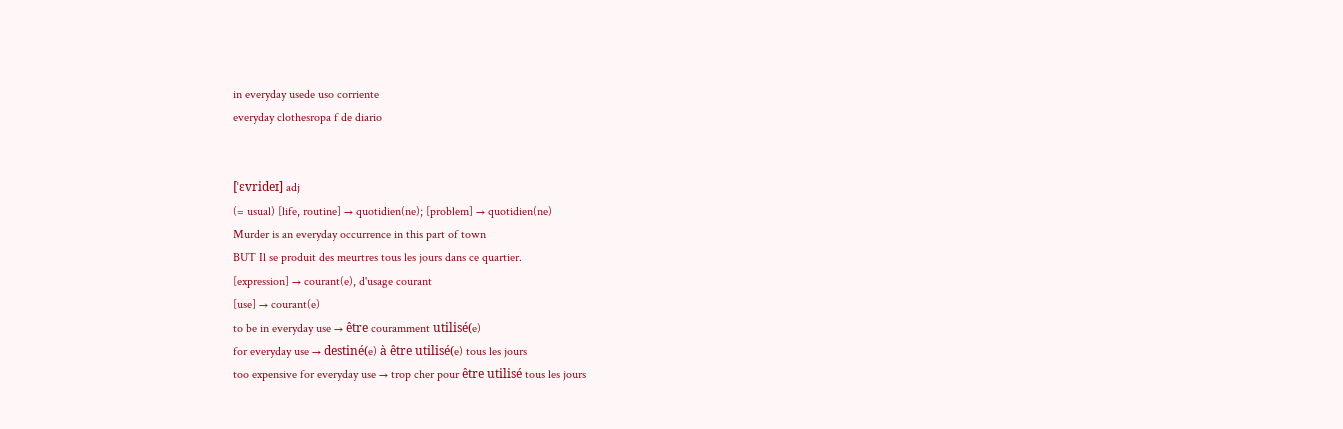in everyday usede uso corriente
everyday clothesropa f de diario


[ˈɛvrideɪ] adj
(= usual) [life, routine] → quotidien(ne); [problem] → quotidien(ne)
Murder is an everyday occurrence in this part of town
BUT Il se produit des meurtres tous les jours dans ce quartier.
[expression] → courant(e), d'usage courant
[use] → courant(e)
to be in everyday use → être couramment utilisé(e)
for everyday use → destiné(e) à être utilisé(e) tous les jours
too expensive for everyday use → trop cher pour être utilisé tous les jours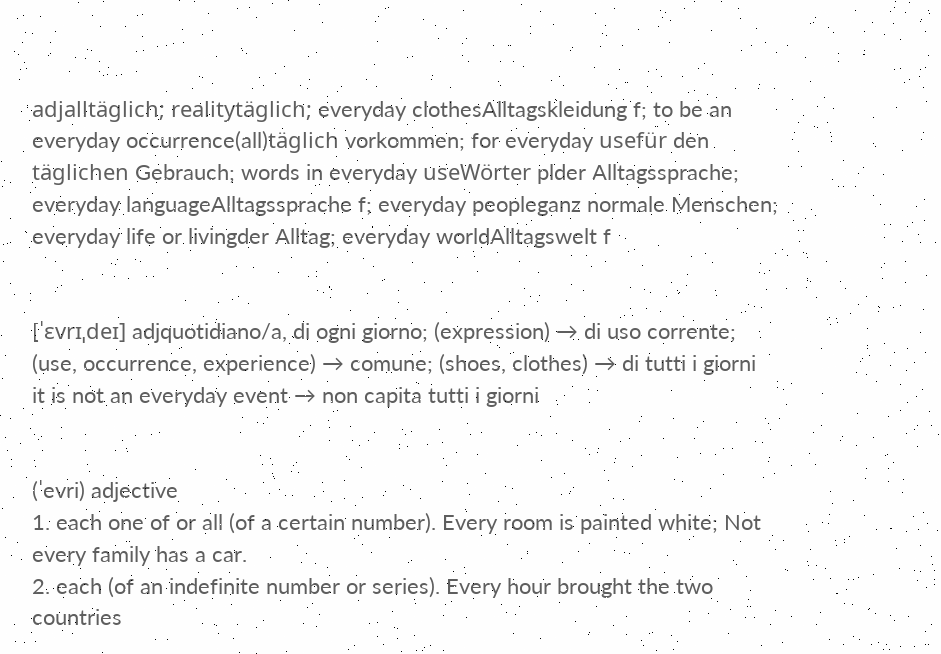adjalltäglich; realitytäglich; everyday clothesAlltagskleidung f; to be an everyday occurrence(all)täglich vorkommen; for everyday usefür den täglichen Gebrauch; words in everyday useWörter plder Alltagssprache; everyday languageAlltagssprache f; everyday peopleganz normale Menschen; everyday life or livingder Alltag; everyday worldAlltagswelt f


[ˈɛvrɪˌdeɪ] adjquotidiano/a, di ogni giorno; (expression) → di uso corrente; (use, occurrence, experience) → comune; (shoes, clothes) → di tutti i giorni
it is not an everyday event → non capita tutti i giorni


(ˈevri) adjective
1. each one of or all (of a certain number). Every room is painted white; Not every family has a car.
2. each (of an indefinite number or series). Every hour brought the two countries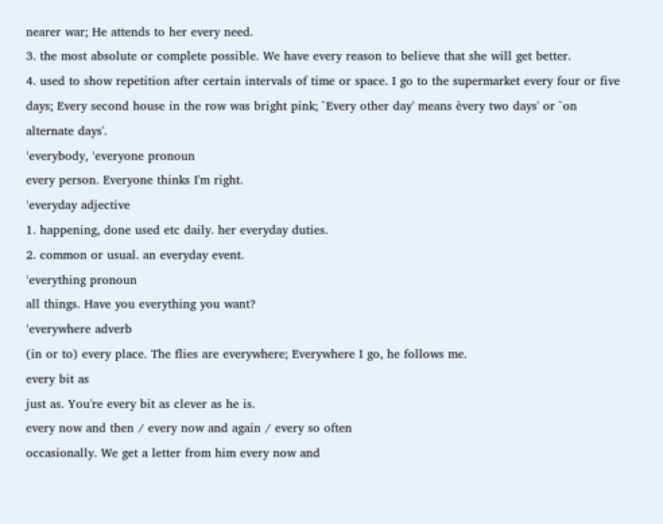nearer war; He attends to her every need.
3. the most absolute or complete possible. We have every reason to believe that she will get better.
4. used to show repetition after certain intervals of time or space. I go to the supermarket every four or five days; Every second house in the row was bright pink; `Every other day' means èvery two days' or `on alternate days'.
ˈeverybody, ˈeveryone pronoun
every person. Everyone thinks I'm right.
ˈeveryday adjective
1. happening, done used etc daily. her everyday duties.
2. common or usual. an everyday event.
ˈeverything pronoun
all things. Have you everything you want?
ˈeverywhere adverb
(in or to) every place. The flies are everywhere; Everywhere I go, he follows me.
every bit as
just as. You're every bit as clever as he is.
every now and then / every now and again / every so often
occasionally. We get a letter from him every now and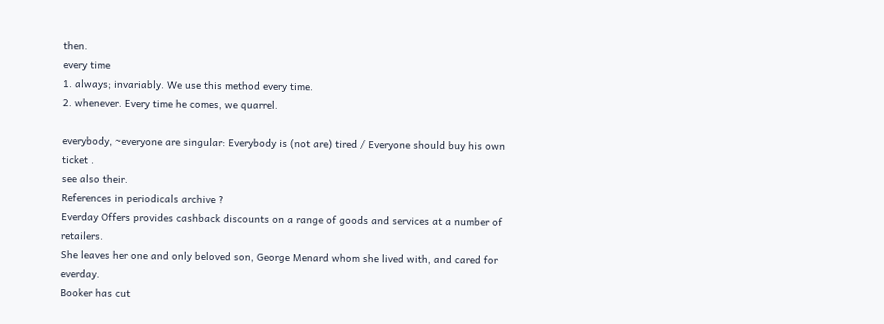then.
every time
1. always; invariably. We use this method every time.
2. whenever. Every time he comes, we quarrel.

everybody, ~everyone are singular: Everybody is (not are) tired / Everyone should buy his own ticket .
see also their.
References in periodicals archive ?
Everday Offers provides cashback discounts on a range of goods and services at a number of retailers.
She leaves her one and only beloved son, George Menard whom she lived with, and cared for everday.
Booker has cut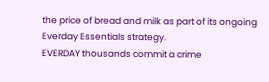the price of bread and milk as part of its ongoing Everday Essentials strategy.
EVERDAY thousands commit a crime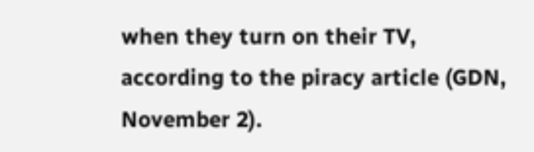when they turn on their TV, according to the piracy article (GDN, November 2).